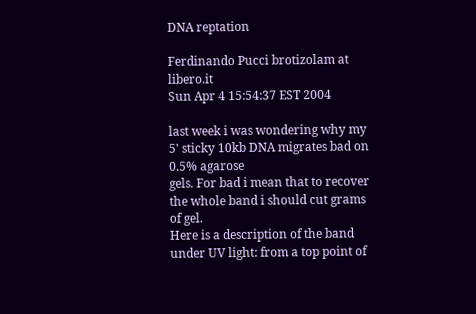DNA reptation

Ferdinando Pucci brotizolam at libero.it
Sun Apr 4 15:54:37 EST 2004

last week i was wondering why my 5' sticky 10kb DNA migrates bad on 0.5% agarose
gels. For bad i mean that to recover the whole band i should cut grams of gel.
Here is a description of the band under UV light: from a top point of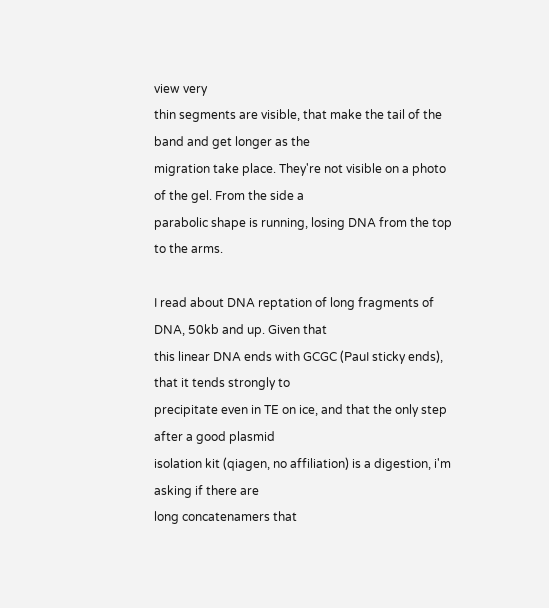view very
thin segments are visible, that make the tail of the band and get longer as the
migration take place. They're not visible on a photo of the gel. From the side a
parabolic shape is running, losing DNA from the top to the arms.

I read about DNA reptation of long fragments of DNA, 50kb and up. Given that
this linear DNA ends with GCGC (PauI sticky ends), that it tends strongly to
precipitate even in TE on ice, and that the only step after a good plasmid
isolation kit (qiagen, no affiliation) is a digestion, i'm asking if there are
long concatenamers that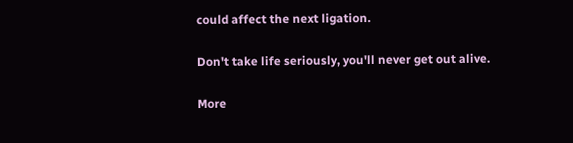could affect the next ligation.

Don't take life seriously, you'll never get out alive.

More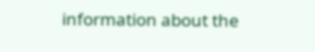information about the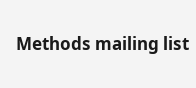Methods mailing list